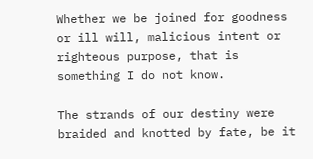Whether we be joined for goodness or ill will, malicious intent or righteous purpose, that is something I do not know.

The strands of our destiny were braided and knotted by fate, be it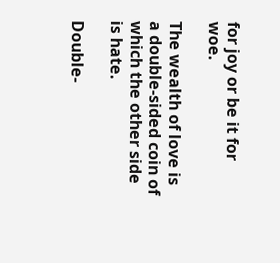for joy or be it for woe.

The wealth of love is a double-sided coin of which the other side is hate.

Double-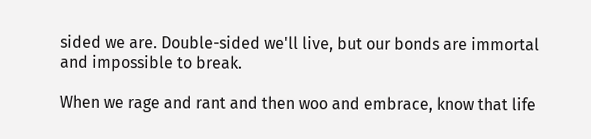sided we are. Double-sided we'll live, but our bonds are immortal and impossible to break.

When we rage and rant and then woo and embrace, know that life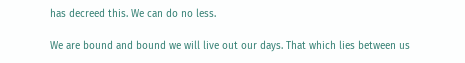has decreed this. We can do no less.

We are bound and bound we will live out our days. That which lies between us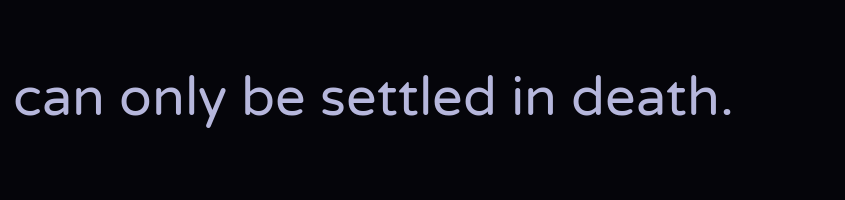can only be settled in death.